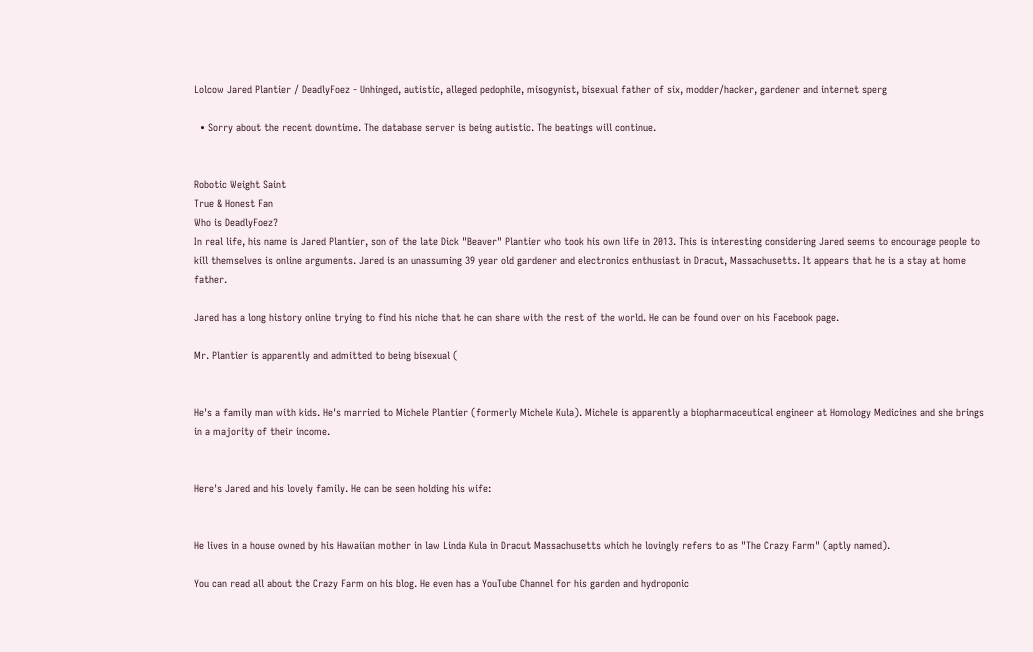Lolcow Jared Plantier / DeadlyFoez - Unhinged, autistic, alleged pedophile, misogynist, bisexual father of six, modder/hacker, gardener and internet sperg

  • Sorry about the recent downtime. The database server is being autistic. The beatings will continue.


Robotic Weight Saint
True & Honest Fan
Who is DeadlyFoez?
In real life, his name is Jared Plantier, son of the late Dick "Beaver" Plantier who took his own life in 2013. This is interesting considering Jared seems to encourage people to kill themselves is online arguments. Jared is an unassuming 39 year old gardener and electronics enthusiast in Dracut, Massachusetts. It appears that he is a stay at home father.

Jared has a long history online trying to find his niche that he can share with the rest of the world. He can be found over on his Facebook page.

Mr. Plantier is apparently and admitted to being bisexual (


He's a family man with kids. He's married to Michele Plantier (formerly Michele Kula). Michele is apparently a biopharmaceutical engineer at Homology Medicines and she brings in a majority of their income.


Here's Jared and his lovely family. He can be seen holding his wife:


He lives in a house owned by his Hawaiian mother in law Linda Kula in Dracut Massachusetts which he lovingly refers to as "The Crazy Farm" (aptly named).

You can read all about the Crazy Farm on his blog. He even has a YouTube Channel for his garden and hydroponic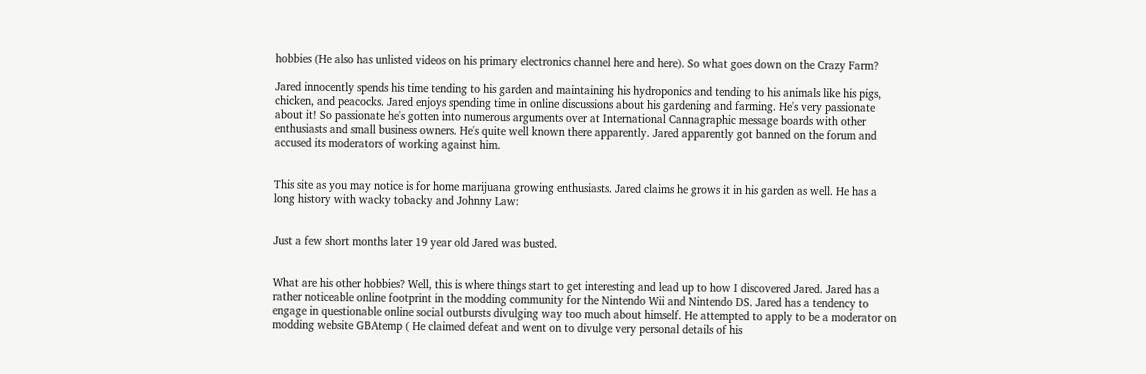hobbies (He also has unlisted videos on his primary electronics channel here and here). So what goes down on the Crazy Farm?

Jared innocently spends his time tending to his garden and maintaining his hydroponics and tending to his animals like his pigs, chicken, and peacocks. Jared enjoys spending time in online discussions about his gardening and farming. He's very passionate about it! So passionate he's gotten into numerous arguments over at International Cannagraphic message boards with other enthusiasts and small business owners. He's quite well known there apparently. Jared apparently got banned on the forum and accused its moderators of working against him.


This site as you may notice is for home marijuana growing enthusiasts. Jared claims he grows it in his garden as well. He has a long history with wacky tobacky and Johnny Law:


Just a few short months later 19 year old Jared was busted.


What are his other hobbies? Well, this is where things start to get interesting and lead up to how I discovered Jared. Jared has a rather noticeable online footprint in the modding community for the Nintendo Wii and Nintendo DS. Jared has a tendency to engage in questionable online social outbursts divulging way too much about himself. He attempted to apply to be a moderator on modding website GBAtemp ( He claimed defeat and went on to divulge very personal details of his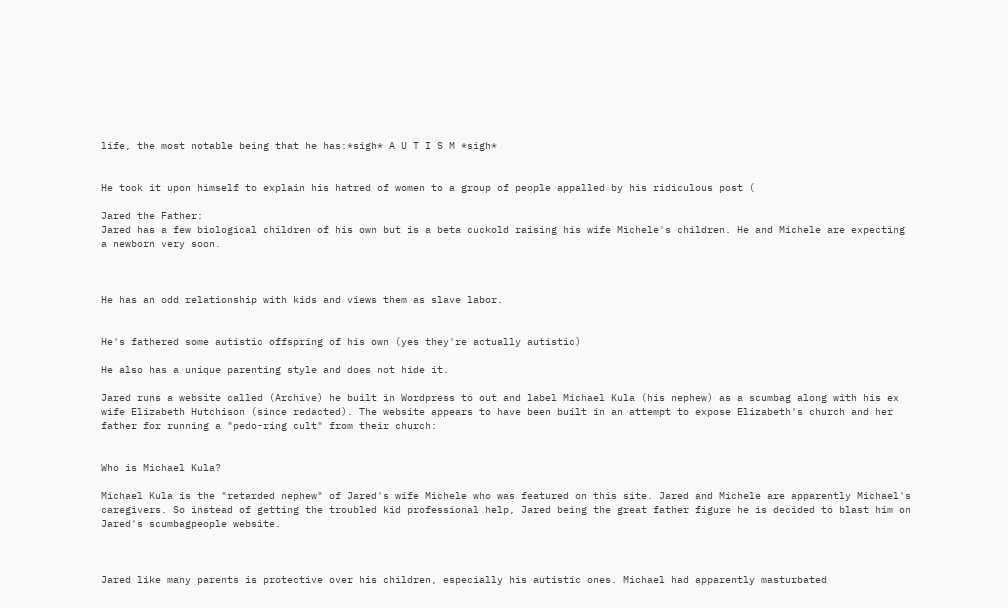life, the most notable being that he has:*sigh* A U T I S M *sigh*


He took it upon himself to explain his hatred of women to a group of people appalled by his ridiculous post (

Jared the Father:
Jared has a few biological children of his own but is a beta cuckold raising his wife Michele's children. He and Michele are expecting a newborn very soon.



He has an odd relationship with kids and views them as slave labor.


He's fathered some autistic offspring of his own (yes they're actually autistic)

He also has a unique parenting style and does not hide it.

Jared runs a website called (Archive) he built in Wordpress to out and label Michael Kula (his nephew) as a scumbag along with his ex wife Elizabeth Hutchison (since redacted). The website appears to have been built in an attempt to expose Elizabeth's church and her father for running a "pedo-ring cult" from their church:


Who is Michael Kula?

Michael Kula is the "retarded nephew" of Jared's wife Michele who was featured on this site. Jared and Michele are apparently Michael's caregivers. So instead of getting the troubled kid professional help, Jared being the great father figure he is decided to blast him on Jared's scumbagpeople website.



Jared like many parents is protective over his children, especially his autistic ones. Michael had apparently masturbated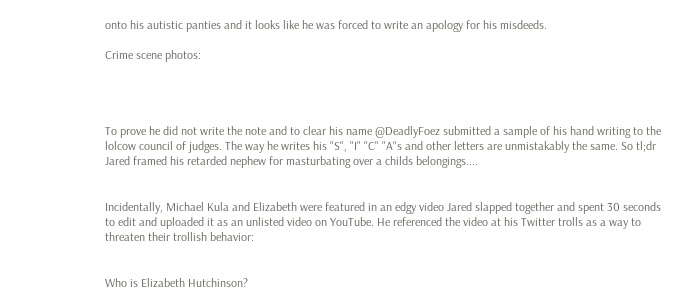onto his autistic panties and it looks like he was forced to write an apology for his misdeeds.

Crime scene photos:




To prove he did not write the note and to clear his name @DeadlyFoez submitted a sample of his hand writing to the lolcow council of judges. The way he writes his "S", "I" "C" "A"s and other letters are unmistakably the same. So tl;dr Jared framed his retarded nephew for masturbating over a childs belongings....


Incidentally, Michael Kula and Elizabeth were featured in an edgy video Jared slapped together and spent 30 seconds to edit and uploaded it as an unlisted video on YouTube. He referenced the video at his Twitter trolls as a way to threaten their trollish behavior:


Who is Elizabeth Hutchinson?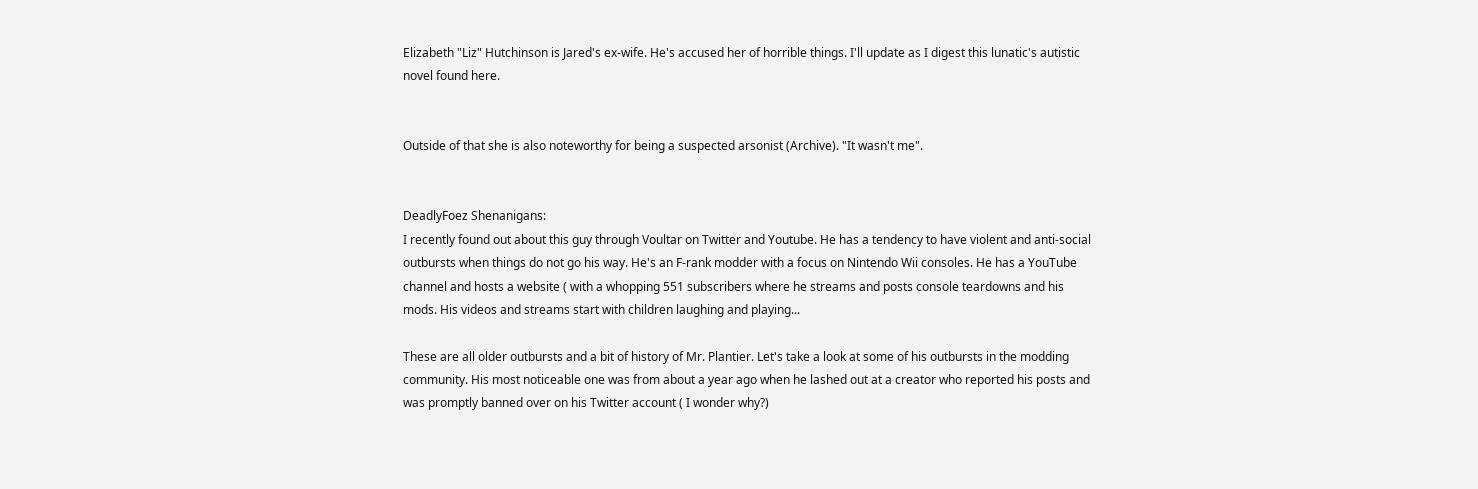Elizabeth "Liz" Hutchinson is Jared's ex-wife. He's accused her of horrible things. I'll update as I digest this lunatic's autistic novel found here.


Outside of that she is also noteworthy for being a suspected arsonist (Archive). "It wasn't me".


DeadlyFoez Shenanigans:
I recently found out about this guy through Voultar on Twitter and Youtube. He has a tendency to have violent and anti-social outbursts when things do not go his way. He's an F-rank modder with a focus on Nintendo Wii consoles. He has a YouTube channel and hosts a website ( with a whopping 551 subscribers where he streams and posts console teardowns and his mods. His videos and streams start with children laughing and playing...

These are all older outbursts and a bit of history of Mr. Plantier. Let's take a look at some of his outbursts in the modding community. His most noticeable one was from about a year ago when he lashed out at a creator who reported his posts and was promptly banned over on his Twitter account ( I wonder why?)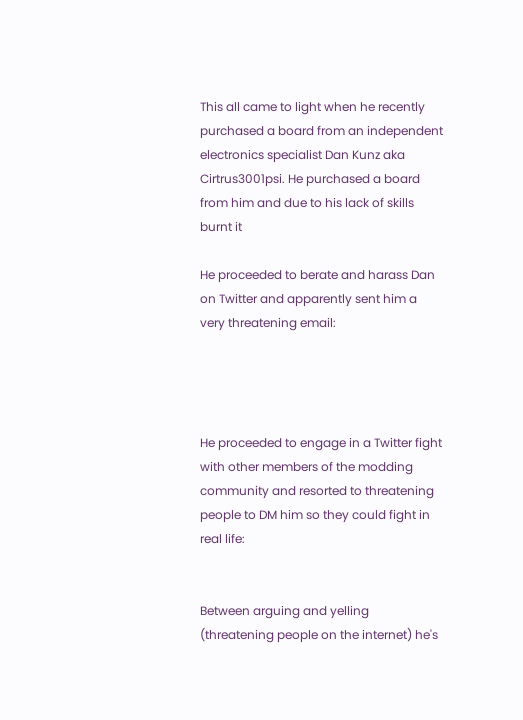This all came to light when he recently purchased a board from an independent electronics specialist Dan Kunz aka Cirtrus3001psi. He purchased a board from him and due to his lack of skills burnt it

He proceeded to berate and harass Dan on Twitter and apparently sent him a very threatening email:




He proceeded to engage in a Twitter fight with other members of the modding community and resorted to threatening people to DM him so they could fight in real life:


Between arguing and yelling (threatening people on the internet) he's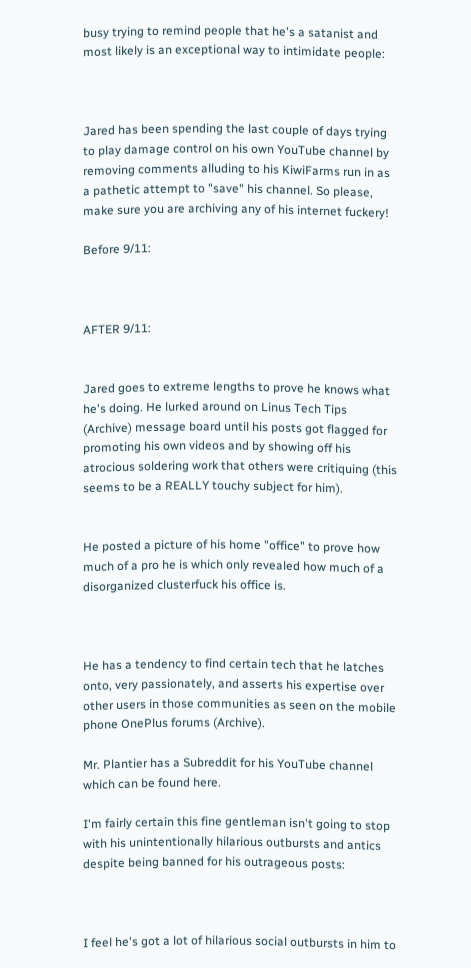busy trying to remind people that he's a satanist and most likely is an exceptional way to intimidate people:



Jared has been spending the last couple of days trying to play damage control on his own YouTube channel by removing comments alluding to his KiwiFarms run in as a pathetic attempt to "save" his channel. So please, make sure you are archiving any of his internet fuckery!

Before 9/11:



AFTER 9/11:


Jared goes to extreme lengths to prove he knows what he's doing. He lurked around on Linus Tech Tips (Archive) message board until his posts got flagged for promoting his own videos and by showing off his atrocious soldering work that others were critiquing (this seems to be a REALLY touchy subject for him).


He posted a picture of his home "office" to prove how much of a pro he is which only revealed how much of a disorganized clusterfuck his office is.



He has a tendency to find certain tech that he latches onto, very passionately, and asserts his expertise over other users in those communities as seen on the mobile phone OnePlus forums (Archive).

Mr. Plantier has a Subreddit for his YouTube channel which can be found here.

I'm fairly certain this fine gentleman isn't going to stop with his unintentionally hilarious outbursts and antics despite being banned for his outrageous posts:



I feel he's got a lot of hilarious social outbursts in him to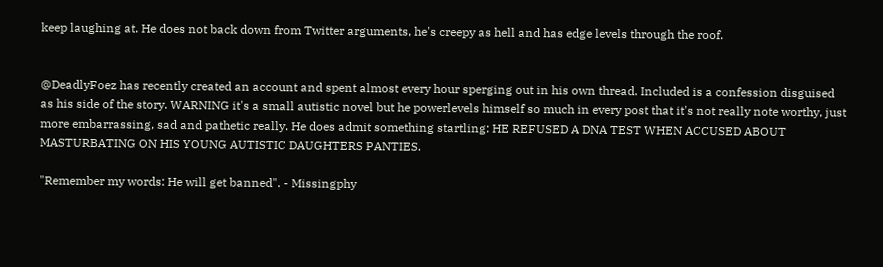keep laughing at. He does not back down from Twitter arguments, he's creepy as hell and has edge levels through the roof.


@DeadlyFoez has recently created an account and spent almost every hour sperging out in his own thread. Included is a confession disguised as his side of the story. WARNING it's a small autistic novel but he powerlevels himself so much in every post that it's not really note worthy, just more embarrassing, sad and pathetic really. He does admit something startling: HE REFUSED A DNA TEST WHEN ACCUSED ABOUT MASTURBATING ON HIS YOUNG AUTISTIC DAUGHTERS PANTIES.

"Remember my words: He will get banned". - Missingphy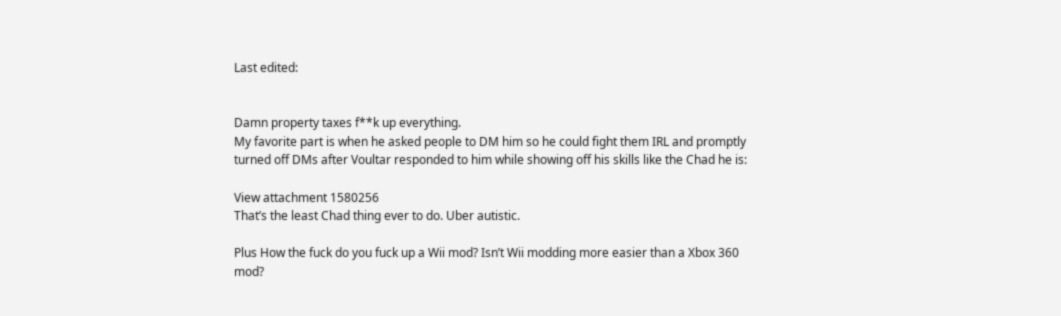Last edited:


Damn property taxes f**k up everything.
My favorite part is when he asked people to DM him so he could fight them IRL and promptly turned off DMs after Voultar responded to him while showing off his skills like the Chad he is:

View attachment 1580256
That’s the least Chad thing ever to do. Uber autistic.

Plus How the fuck do you fuck up a Wii mod? Isn’t Wii modding more easier than a Xbox 360 mod?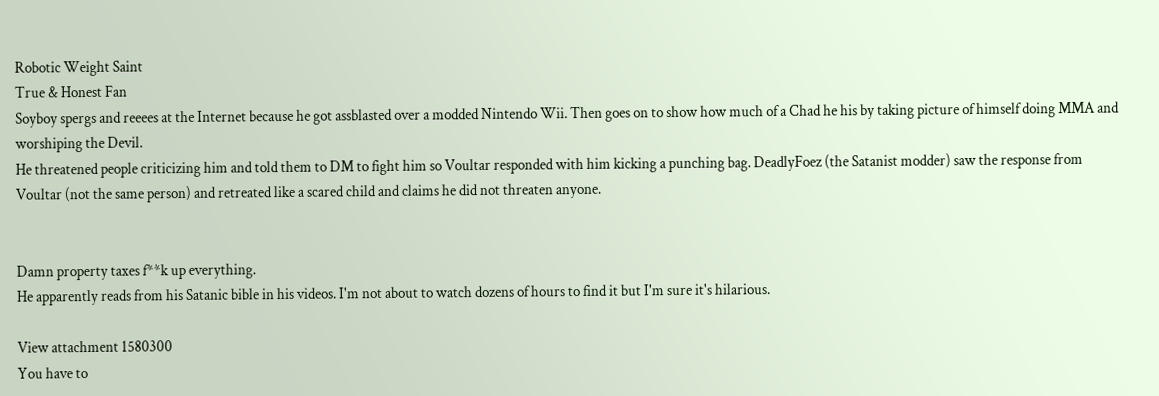Robotic Weight Saint
True & Honest Fan
Soyboy spergs and reeees at the Internet because he got assblasted over a modded Nintendo Wii. Then goes on to show how much of a Chad he his by taking picture of himself doing MMA and worshiping the Devil.
He threatened people criticizing him and told them to DM to fight him so Voultar responded with him kicking a punching bag. DeadlyFoez (the Satanist modder) saw the response from Voultar (not the same person) and retreated like a scared child and claims he did not threaten anyone.


Damn property taxes f**k up everything.
He apparently reads from his Satanic bible in his videos. I'm not about to watch dozens of hours to find it but I'm sure it's hilarious.

View attachment 1580300
You have to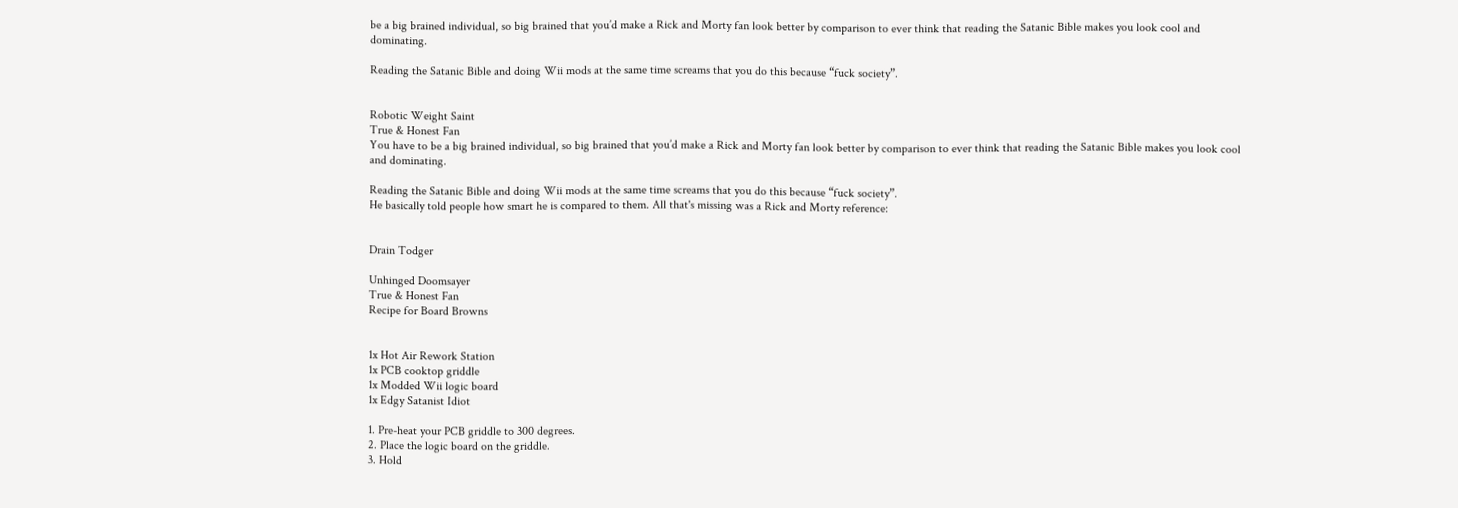be a big brained individual, so big brained that you’d make a Rick and Morty fan look better by comparison to ever think that reading the Satanic Bible makes you look cool and dominating.

Reading the Satanic Bible and doing Wii mods at the same time screams that you do this because “fuck society”.


Robotic Weight Saint
True & Honest Fan
You have to be a big brained individual, so big brained that you’d make a Rick and Morty fan look better by comparison to ever think that reading the Satanic Bible makes you look cool and dominating.

Reading the Satanic Bible and doing Wii mods at the same time screams that you do this because “fuck society”.
He basically told people how smart he is compared to them. All that's missing was a Rick and Morty reference:


Drain Todger

Unhinged Doomsayer
True & Honest Fan
Recipe for Board Browns


1x Hot Air Rework Station
1x PCB cooktop griddle
1x Modded Wii logic board
1x Edgy Satanist Idiot

1. Pre-heat your PCB griddle to 300 degrees.
2. Place the logic board on the griddle.
3. Hold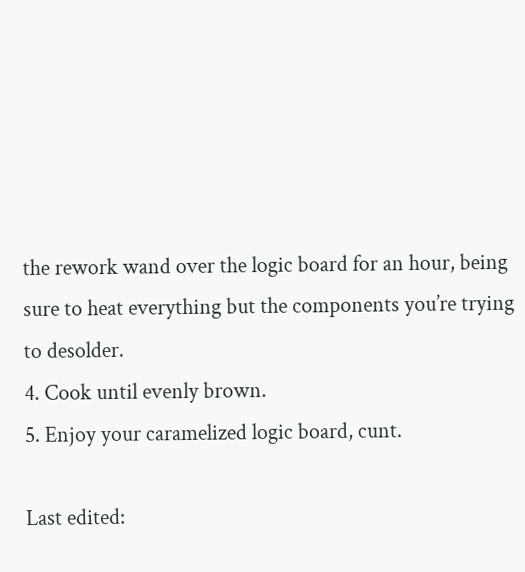the rework wand over the logic board for an hour, being sure to heat everything but the components you’re trying to desolder.
4. Cook until evenly brown.
5. Enjoy your caramelized logic board, cunt.

Last edited: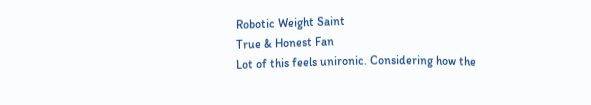Robotic Weight Saint
True & Honest Fan
Lot of this feels unironic. Considering how the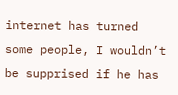internet has turned some people, I wouldn’t be supprised if he has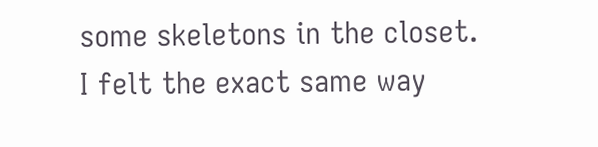some skeletons in the closet.
I felt the exact same way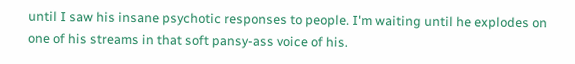until I saw his insane psychotic responses to people. I'm waiting until he explodes on one of his streams in that soft pansy-ass voice of his.